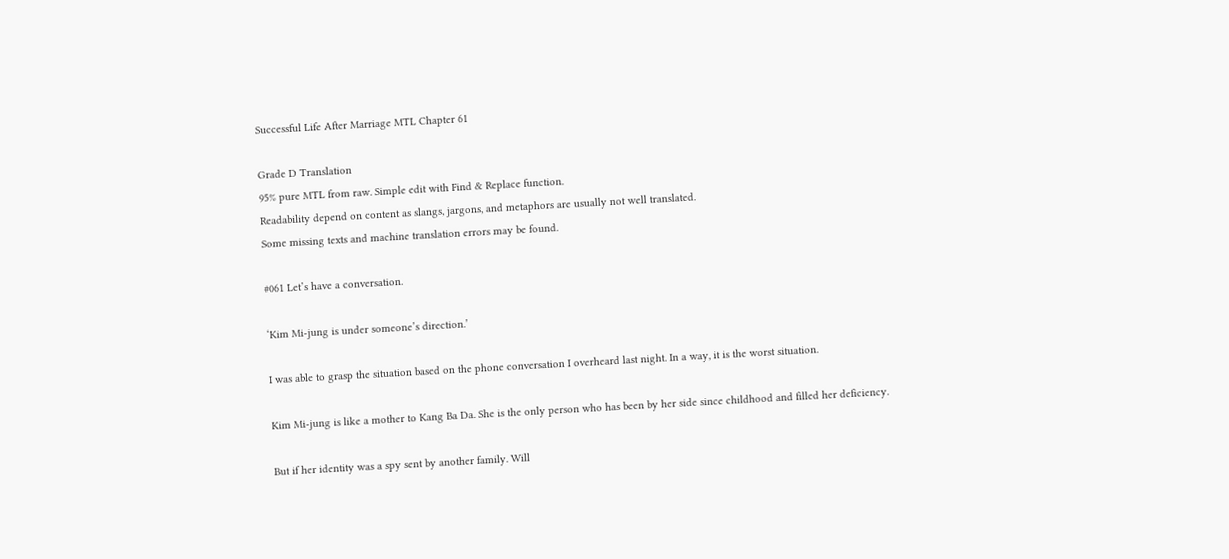Successful Life After Marriage MTL Chapter 61

Grade D Translation
95% pure MTL from raw. Simple edit with Find & Replace function.
Readability depend on content as slangs, jargons, and metaphors are usually not well translated.
Some missing texts and machine translation errors may be found.

#061 Let’s have a conversation.

‘Kim Mi-jung is under someone’s direction.’

I was able to grasp the situation based on the phone conversation I overheard last night. In a way, it is the worst situation.

Kim Mi-jung is like a mother to Kang Ba Da. She is the only person who has been by her side since childhood and filled her deficiency.

But if her identity was a spy sent by another family. Will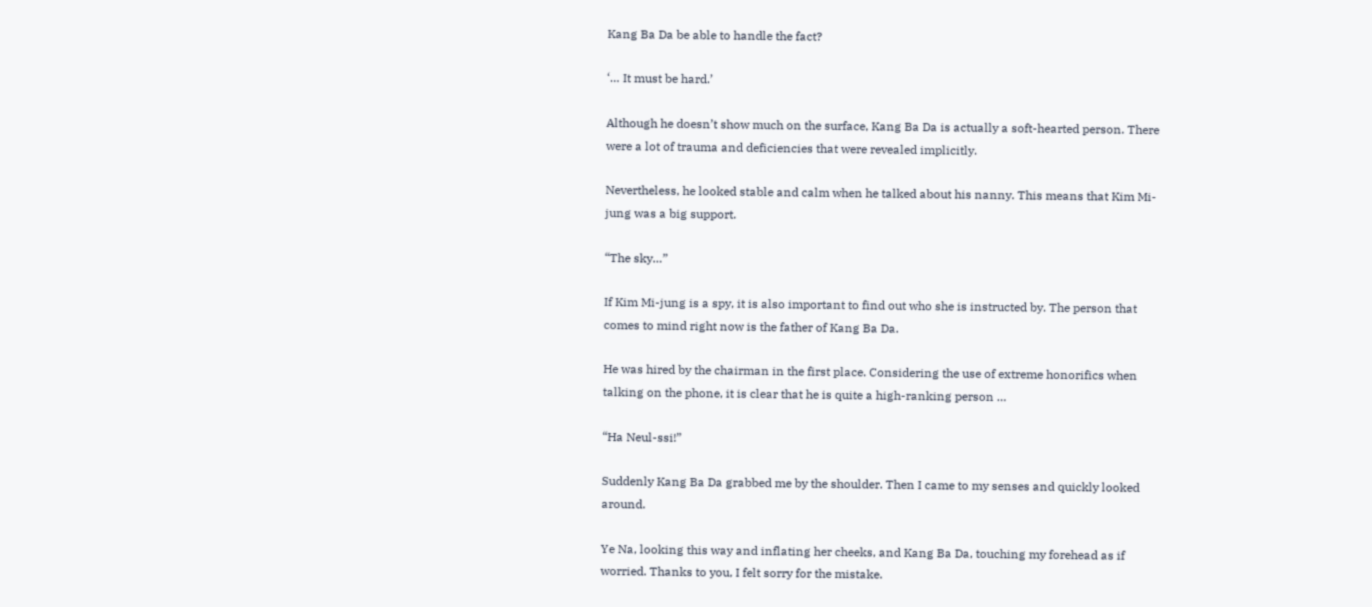Kang Ba Da be able to handle the fact?

‘… It must be hard.’

Although he doesn’t show much on the surface, Kang Ba Da is actually a soft-hearted person. There were a lot of trauma and deficiencies that were revealed implicitly.

Nevertheless, he looked stable and calm when he talked about his nanny. This means that Kim Mi-jung was a big support.

“The sky…”

If Kim Mi-jung is a spy, it is also important to find out who she is instructed by. The person that comes to mind right now is the father of Kang Ba Da.

He was hired by the chairman in the first place. Considering the use of extreme honorifics when talking on the phone, it is clear that he is quite a high-ranking person …

“Ha Neul-ssi!”

Suddenly Kang Ba Da grabbed me by the shoulder. Then I came to my senses and quickly looked around.

Ye Na, looking this way and inflating her cheeks, and Kang Ba Da, touching my forehead as if worried. Thanks to you, I felt sorry for the mistake.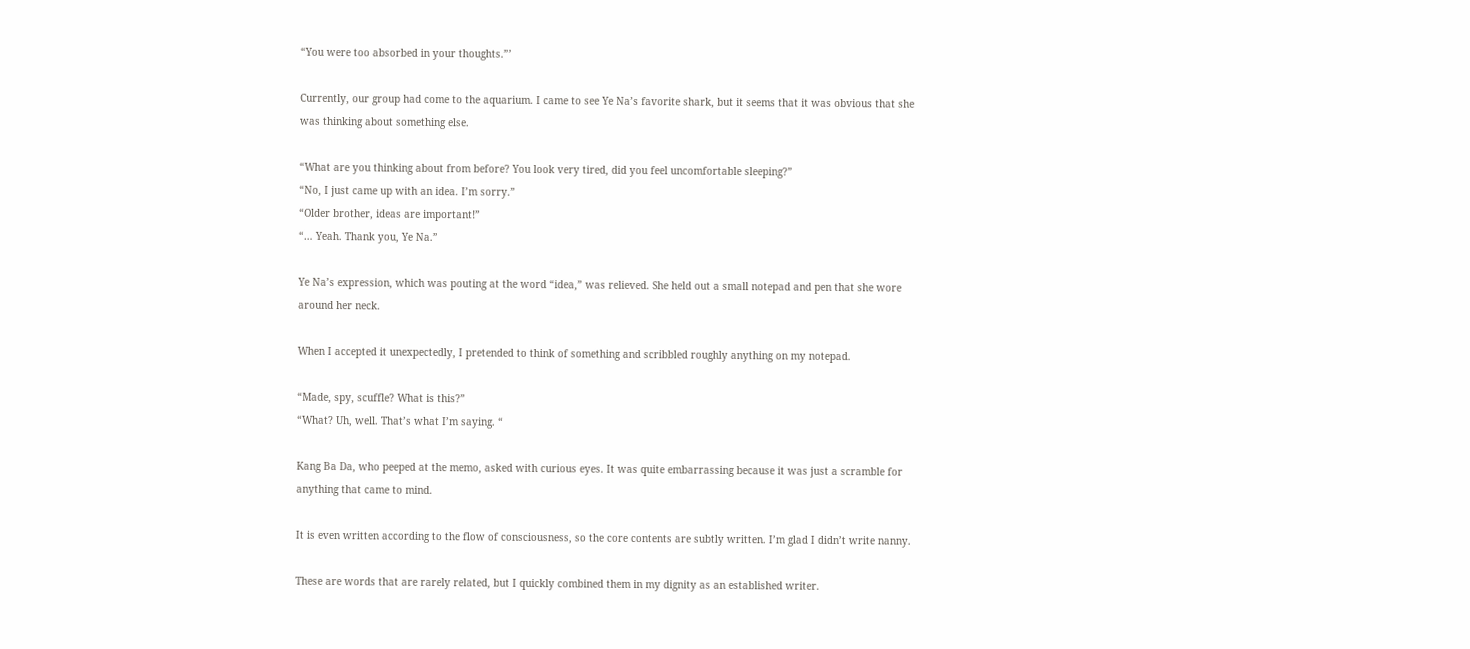“You were too absorbed in your thoughts.”’

Currently, our group had come to the aquarium. I came to see Ye Na’s favorite shark, but it seems that it was obvious that she was thinking about something else.

“What are you thinking about from before? You look very tired, did you feel uncomfortable sleeping?”
“No, I just came up with an idea. I’m sorry.”
“Older brother, ideas are important!”
“… Yeah. Thank you, Ye Na.”

Ye Na’s expression, which was pouting at the word “idea,” was relieved. She held out a small notepad and pen that she wore around her neck.

When I accepted it unexpectedly, I pretended to think of something and scribbled roughly anything on my notepad.

“Made, spy, scuffle? What is this?”
“What? Uh, well. That’s what I’m saying. “

Kang Ba Da, who peeped at the memo, asked with curious eyes. It was quite embarrassing because it was just a scramble for anything that came to mind.

It is even written according to the flow of consciousness, so the core contents are subtly written. I’m glad I didn’t write nanny.

These are words that are rarely related, but I quickly combined them in my dignity as an established writer.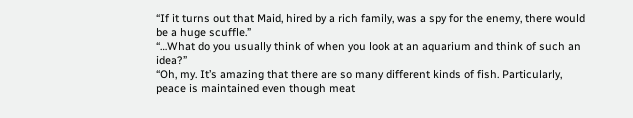“If it turns out that Maid, hired by a rich family, was a spy for the enemy, there would be a huge scuffle.”
“…What do you usually think of when you look at an aquarium and think of such an idea?”
“Oh, my. It’s amazing that there are so many different kinds of fish. Particularly, peace is maintained even though meat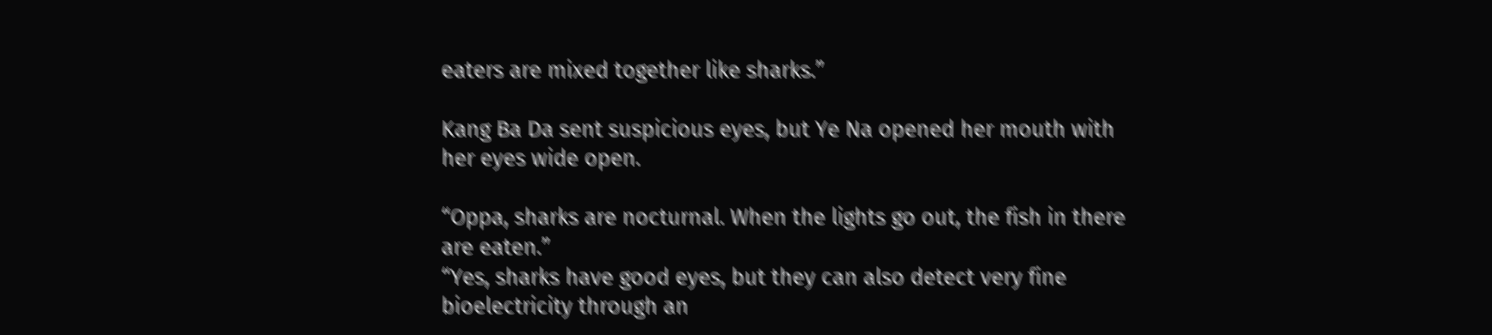eaters are mixed together like sharks.”

Kang Ba Da sent suspicious eyes, but Ye Na opened her mouth with her eyes wide open.

“Oppa, sharks are nocturnal. When the lights go out, the fish in there are eaten.”
“Yes, sharks have good eyes, but they can also detect very fine bioelectricity through an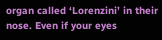organ called ‘Lorenzini’ in their nose. Even if your eyes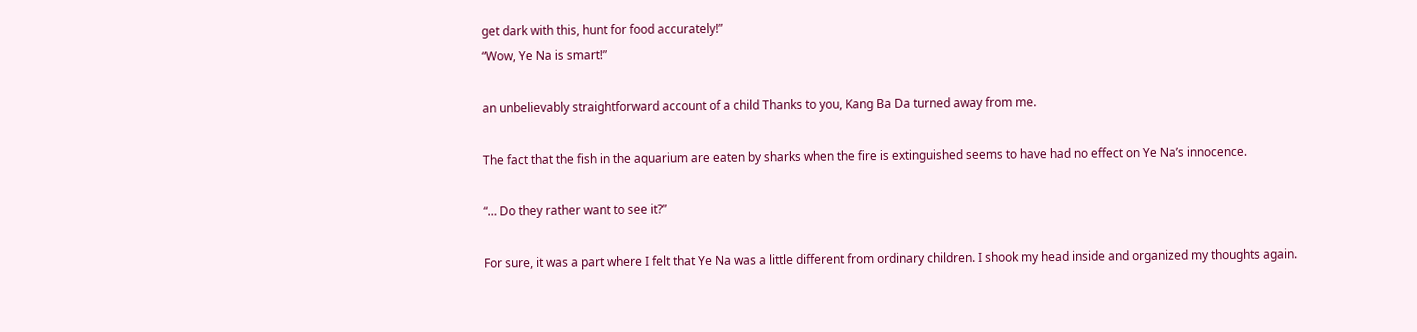get dark with this, hunt for food accurately!”
“Wow, Ye Na is smart!”

an unbelievably straightforward account of a child Thanks to you, Kang Ba Da turned away from me.

The fact that the fish in the aquarium are eaten by sharks when the fire is extinguished seems to have had no effect on Ye Na’s innocence.

“… Do they rather want to see it?”

For sure, it was a part where I felt that Ye Na was a little different from ordinary children. I shook my head inside and organized my thoughts again.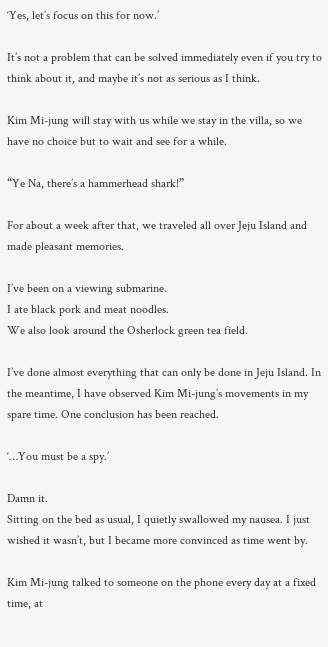‘Yes, let’s focus on this for now.’

It’s not a problem that can be solved immediately even if you try to think about it, and maybe it’s not as serious as I think.

Kim Mi-jung will stay with us while we stay in the villa, so we have no choice but to wait and see for a while.

“Ye Na, there’s a hammerhead shark!”

For about a week after that, we traveled all over Jeju Island and made pleasant memories.

I’ve been on a viewing submarine.
I ate black pork and meat noodles.
We also look around the Osherlock green tea field.

I’ve done almost everything that can only be done in Jeju Island. In the meantime, I have observed Kim Mi-jung’s movements in my spare time. One conclusion has been reached.

‘…You must be a spy.’

Damn it.
Sitting on the bed as usual, I quietly swallowed my nausea. I just wished it wasn’t, but I became more convinced as time went by.

Kim Mi-jung talked to someone on the phone every day at a fixed time, at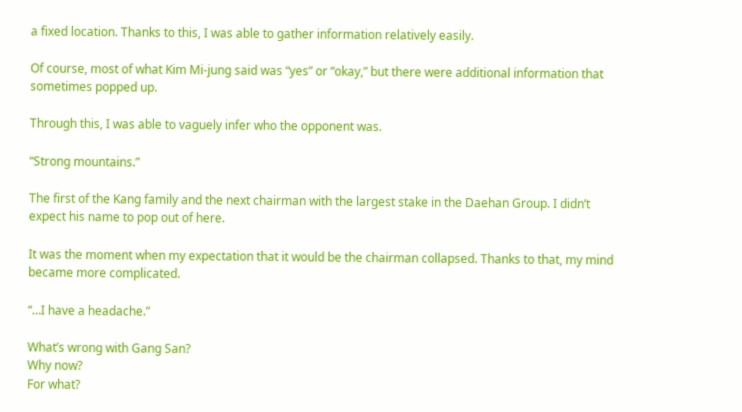a fixed location. Thanks to this, I was able to gather information relatively easily.

Of course, most of what Kim Mi-jung said was “yes” or “okay,” but there were additional information that sometimes popped up.

Through this, I was able to vaguely infer who the opponent was.

“Strong mountains.”

The first of the Kang family and the next chairman with the largest stake in the Daehan Group. I didn’t expect his name to pop out of here.

It was the moment when my expectation that it would be the chairman collapsed. Thanks to that, my mind became more complicated.

“…I have a headache.”

What’s wrong with Gang San?
Why now?
For what?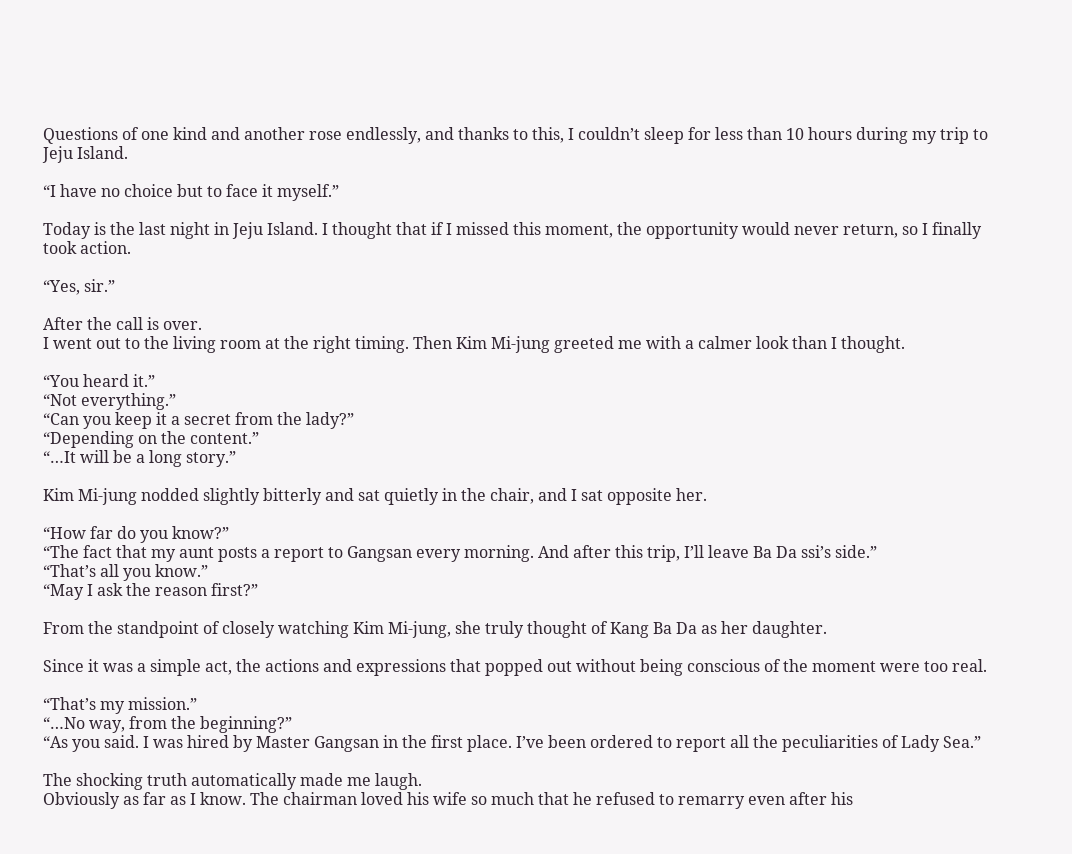Questions of one kind and another rose endlessly, and thanks to this, I couldn’t sleep for less than 10 hours during my trip to Jeju Island.

“I have no choice but to face it myself.”

Today is the last night in Jeju Island. I thought that if I missed this moment, the opportunity would never return, so I finally took action.

“Yes, sir.”

After the call is over.
I went out to the living room at the right timing. Then Kim Mi-jung greeted me with a calmer look than I thought.

“You heard it.”
“Not everything.”
“Can you keep it a secret from the lady?”
“Depending on the content.”
“…It will be a long story.”

Kim Mi-jung nodded slightly bitterly and sat quietly in the chair, and I sat opposite her.

“How far do you know?”
“The fact that my aunt posts a report to Gangsan every morning. And after this trip, I’ll leave Ba Da ssi’s side.”
“That’s all you know.”
“May I ask the reason first?”

From the standpoint of closely watching Kim Mi-jung, she truly thought of Kang Ba Da as her daughter.

Since it was a simple act, the actions and expressions that popped out without being conscious of the moment were too real.

“That’s my mission.”
“…No way, from the beginning?”
“As you said. I was hired by Master Gangsan in the first place. I’ve been ordered to report all the peculiarities of Lady Sea.”

The shocking truth automatically made me laugh.
Obviously as far as I know. The chairman loved his wife so much that he refused to remarry even after his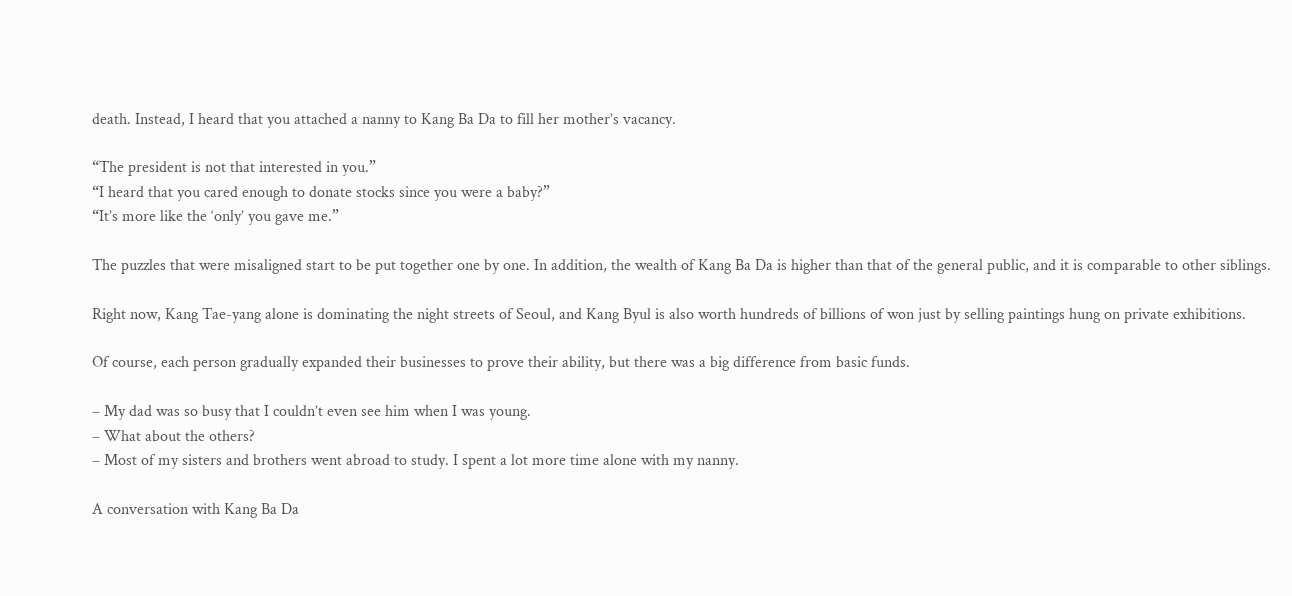death. Instead, I heard that you attached a nanny to Kang Ba Da to fill her mother’s vacancy.

“The president is not that interested in you.”
“I heard that you cared enough to donate stocks since you were a baby?”
“It’s more like the ‘only’ you gave me.”

The puzzles that were misaligned start to be put together one by one. In addition, the wealth of Kang Ba Da is higher than that of the general public, and it is comparable to other siblings.

Right now, Kang Tae-yang alone is dominating the night streets of Seoul, and Kang Byul is also worth hundreds of billions of won just by selling paintings hung on private exhibitions.

Of course, each person gradually expanded their businesses to prove their ability, but there was a big difference from basic funds.

– My dad was so busy that I couldn’t even see him when I was young.
– What about the others?
– Most of my sisters and brothers went abroad to study. I spent a lot more time alone with my nanny.

A conversation with Kang Ba Da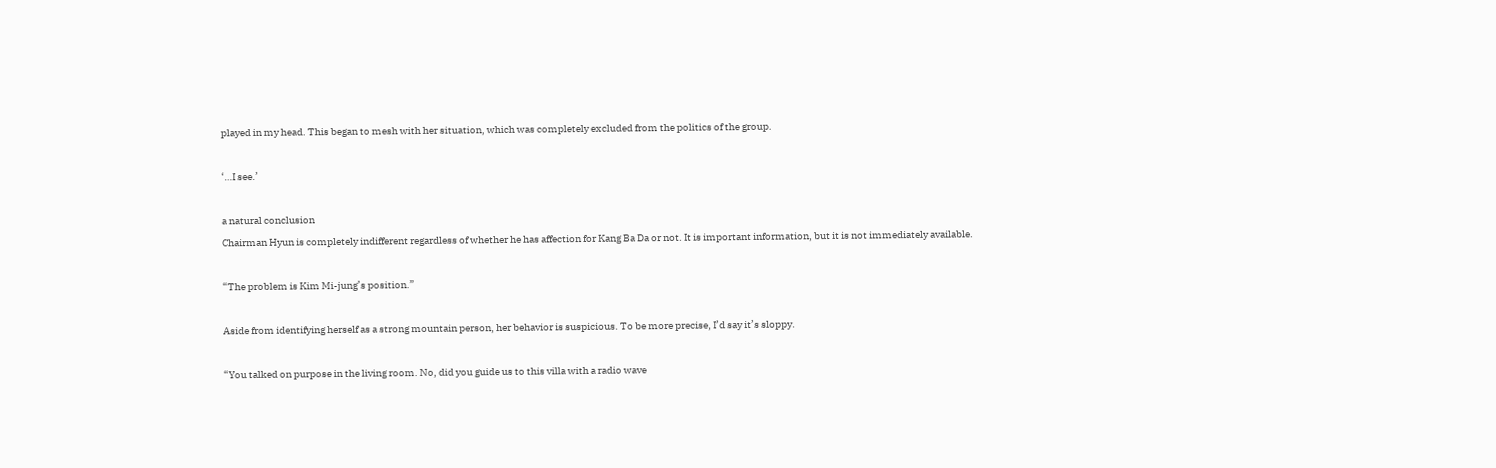played in my head. This began to mesh with her situation, which was completely excluded from the politics of the group.

‘…I see.’

a natural conclusion
Chairman Hyun is completely indifferent regardless of whether he has affection for Kang Ba Da or not. It is important information, but it is not immediately available.

“The problem is Kim Mi-jung’s position.”

Aside from identifying herself as a strong mountain person, her behavior is suspicious. To be more precise, I’d say it’s sloppy.

“You talked on purpose in the living room. No, did you guide us to this villa with a radio wave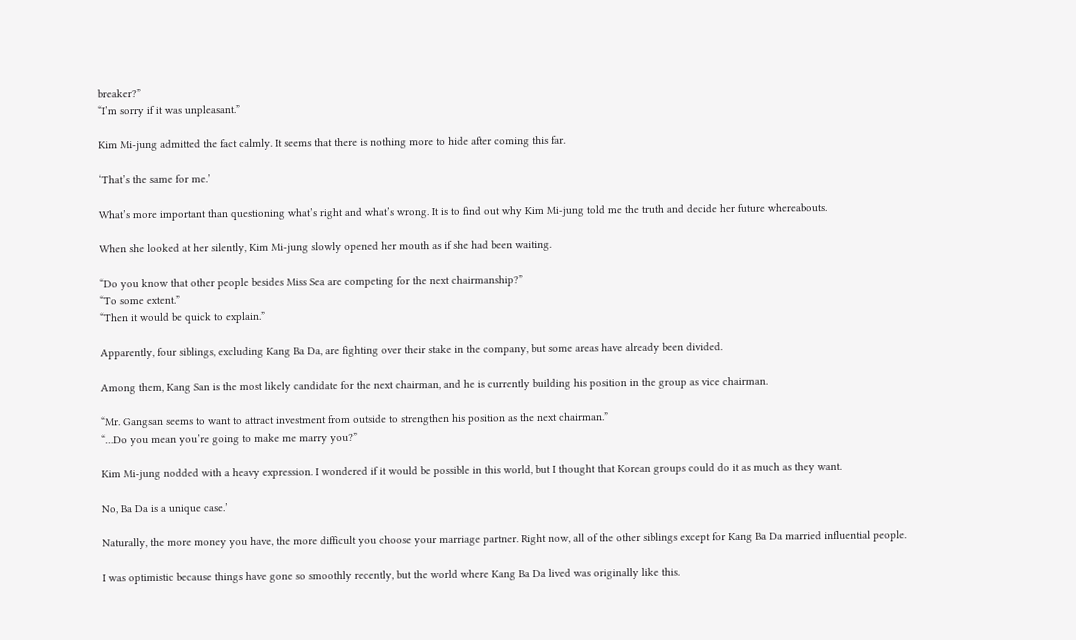breaker?”
“I’m sorry if it was unpleasant.”

Kim Mi-jung admitted the fact calmly. It seems that there is nothing more to hide after coming this far.

‘That’s the same for me.’

What’s more important than questioning what’s right and what’s wrong. It is to find out why Kim Mi-jung told me the truth and decide her future whereabouts.

When she looked at her silently, Kim Mi-jung slowly opened her mouth as if she had been waiting.

“Do you know that other people besides Miss Sea are competing for the next chairmanship?”
“To some extent.”
“Then it would be quick to explain.”

Apparently, four siblings, excluding Kang Ba Da, are fighting over their stake in the company, but some areas have already been divided.

Among them, Kang San is the most likely candidate for the next chairman, and he is currently building his position in the group as vice chairman.

“Mr. Gangsan seems to want to attract investment from outside to strengthen his position as the next chairman.”
“…Do you mean you’re going to make me marry you?”

Kim Mi-jung nodded with a heavy expression. I wondered if it would be possible in this world, but I thought that Korean groups could do it as much as they want.

No, Ba Da is a unique case.’

Naturally, the more money you have, the more difficult you choose your marriage partner. Right now, all of the other siblings except for Kang Ba Da married influential people.

I was optimistic because things have gone so smoothly recently, but the world where Kang Ba Da lived was originally like this.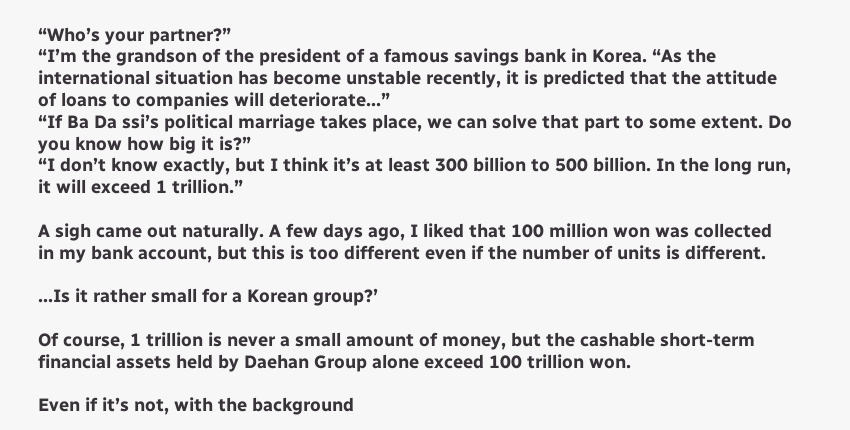“Who’s your partner?”
“I’m the grandson of the president of a famous savings bank in Korea. “As the international situation has become unstable recently, it is predicted that the attitude of loans to companies will deteriorate…”
“If Ba Da ssi’s political marriage takes place, we can solve that part to some extent. Do you know how big it is?”
“I don’t know exactly, but I think it’s at least 300 billion to 500 billion. In the long run, it will exceed 1 trillion.”

A sigh came out naturally. A few days ago, I liked that 100 million won was collected in my bank account, but this is too different even if the number of units is different.

…Is it rather small for a Korean group?’

Of course, 1 trillion is never a small amount of money, but the cashable short-term financial assets held by Daehan Group alone exceed 100 trillion won.

Even if it’s not, with the background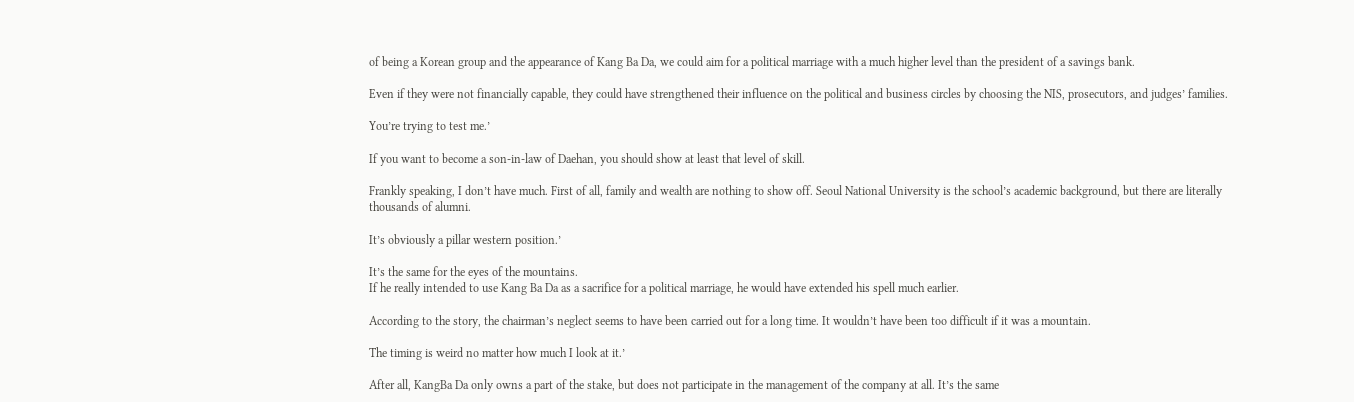of being a Korean group and the appearance of Kang Ba Da, we could aim for a political marriage with a much higher level than the president of a savings bank.

Even if they were not financially capable, they could have strengthened their influence on the political and business circles by choosing the NIS, prosecutors, and judges’ families.

You’re trying to test me.’

If you want to become a son-in-law of Daehan, you should show at least that level of skill.

Frankly speaking, I don’t have much. First of all, family and wealth are nothing to show off. Seoul National University is the school’s academic background, but there are literally thousands of alumni.

It’s obviously a pillar western position.’

It’s the same for the eyes of the mountains.
If he really intended to use Kang Ba Da as a sacrifice for a political marriage, he would have extended his spell much earlier.

According to the story, the chairman’s neglect seems to have been carried out for a long time. It wouldn’t have been too difficult if it was a mountain.

The timing is weird no matter how much I look at it.’

After all, KangBa Da only owns a part of the stake, but does not participate in the management of the company at all. It’s the same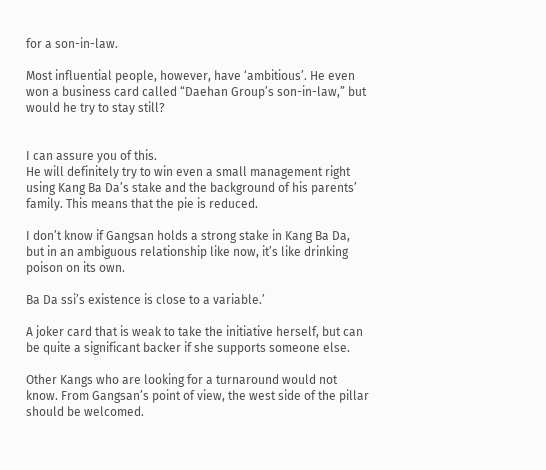for a son-in-law.

Most influential people, however, have ‘ambitious’. He even won a business card called “Daehan Group’s son-in-law,” but would he try to stay still?


I can assure you of this.
He will definitely try to win even a small management right using Kang Ba Da’s stake and the background of his parents’ family. This means that the pie is reduced.

I don’t know if Gangsan holds a strong stake in Kang Ba Da, but in an ambiguous relationship like now, it’s like drinking poison on its own.

Ba Da ssi’s existence is close to a variable.’

A joker card that is weak to take the initiative herself, but can be quite a significant backer if she supports someone else.

Other Kangs who are looking for a turnaround would not know. From Gangsan’s point of view, the west side of the pillar should be welcomed.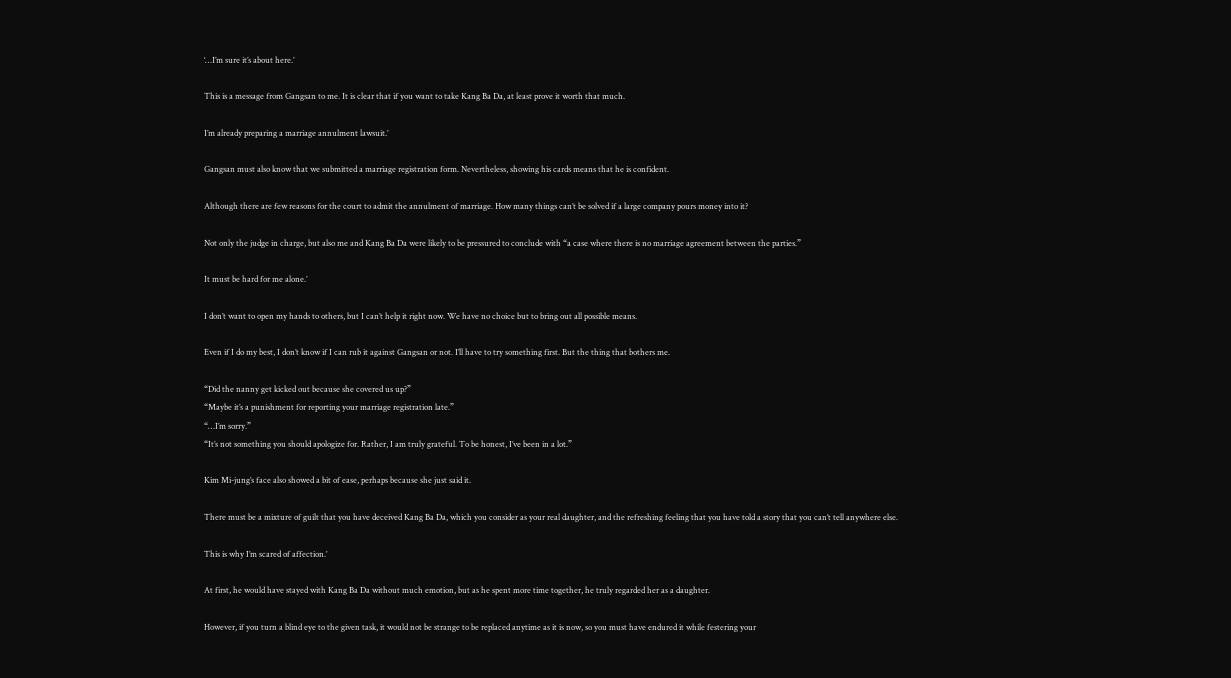‘…I’m sure it’s about here.’

This is a message from Gangsan to me. It is clear that if you want to take Kang Ba Da, at least prove it worth that much.

I’m already preparing a marriage annulment lawsuit.’

Gangsan must also know that we submitted a marriage registration form. Nevertheless, showing his cards means that he is confident.

Although there are few reasons for the court to admit the annulment of marriage. How many things can’t be solved if a large company pours money into it?

Not only the judge in charge, but also me and Kang Ba Da were likely to be pressured to conclude with “a case where there is no marriage agreement between the parties.”

It must be hard for me alone.’

I don’t want to open my hands to others, but I can’t help it right now. We have no choice but to bring out all possible means.

Even if I do my best, I don’t know if I can rub it against Gangsan or not. I’ll have to try something first. But the thing that bothers me.

“Did the nanny get kicked out because she covered us up?”
“Maybe it’s a punishment for reporting your marriage registration late.”
“…I’m sorry.”
“It’s not something you should apologize for. Rather, I am truly grateful. To be honest, I’ve been in a lot.”

Kim Mi-jung’s face also showed a bit of ease, perhaps because she just said it.

There must be a mixture of guilt that you have deceived Kang Ba Da, which you consider as your real daughter, and the refreshing feeling that you have told a story that you can’t tell anywhere else.

This is why I’m scared of affection.’

At first, he would have stayed with Kang Ba Da without much emotion, but as he spent more time together, he truly regarded her as a daughter.

However, if you turn a blind eye to the given task, it would not be strange to be replaced anytime as it is now, so you must have endured it while festering your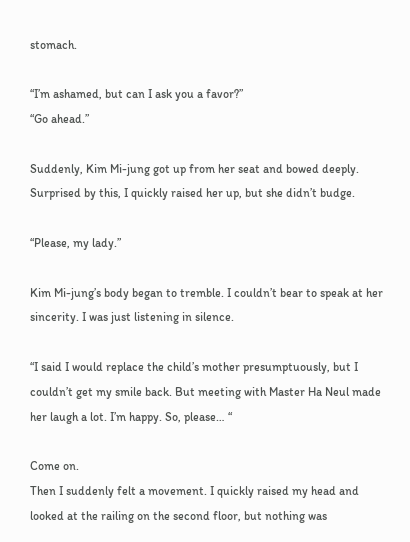stomach.

“I’m ashamed, but can I ask you a favor?”
“Go ahead.”

Suddenly, Kim Mi-jung got up from her seat and bowed deeply. Surprised by this, I quickly raised her up, but she didn’t budge.

“Please, my lady.”

Kim Mi-jung’s body began to tremble. I couldn’t bear to speak at her sincerity. I was just listening in silence.

“I said I would replace the child’s mother presumptuously, but I couldn’t get my smile back. But meeting with Master Ha Neul made her laugh a lot. I’m happy. So, please… “

Come on.
Then I suddenly felt a movement. I quickly raised my head and looked at the railing on the second floor, but nothing was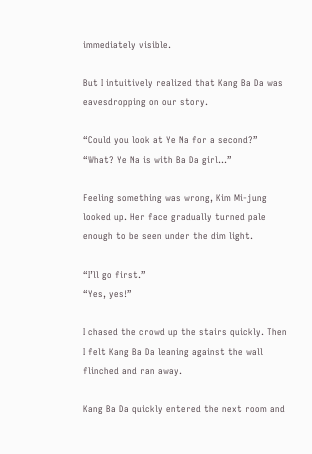immediately visible.

But I intuitively realized that Kang Ba Da was eavesdropping on our story.

“Could you look at Ye Na for a second?”
“What? Ye Na is with Ba Da girl…”

Feeling something was wrong, Kim Mi-jung looked up. Her face gradually turned pale enough to be seen under the dim light.

“I’ll go first.”
“Yes, yes!”

I chased the crowd up the stairs quickly. Then I felt Kang Ba Da leaning against the wall flinched and ran away.

Kang Ba Da quickly entered the next room and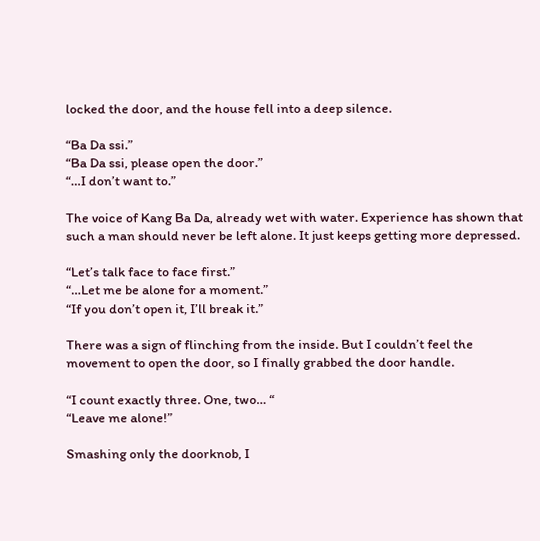locked the door, and the house fell into a deep silence.

“Ba Da ssi.”
“Ba Da ssi, please open the door.”
“…I don’t want to.”

The voice of Kang Ba Da, already wet with water. Experience has shown that such a man should never be left alone. It just keeps getting more depressed.

“Let’s talk face to face first.”
“…Let me be alone for a moment.”
“If you don’t open it, I’ll break it.”

There was a sign of flinching from the inside. But I couldn’t feel the movement to open the door, so I finally grabbed the door handle.

“I count exactly three. One, two… “
“Leave me alone!”

Smashing only the doorknob, I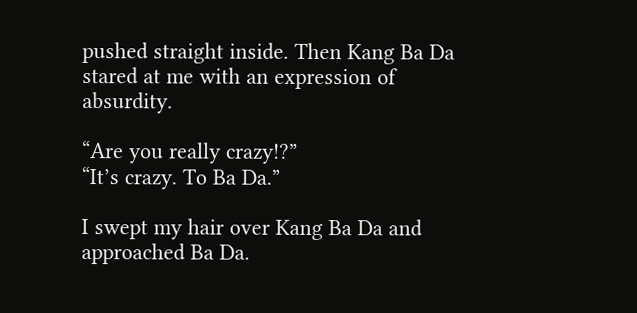pushed straight inside. Then Kang Ba Da stared at me with an expression of absurdity.

“Are you really crazy!?”
“It’s crazy. To Ba Da.”

I swept my hair over Kang Ba Da and approached Ba Da.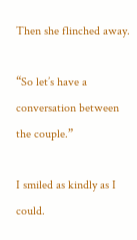Then she flinched away.

“So let’s have a conversation between the couple.”

I smiled as kindly as I could.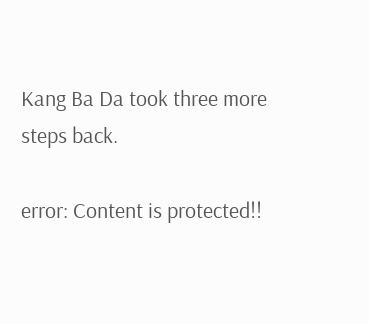Kang Ba Da took three more steps back.

error: Content is protected!!